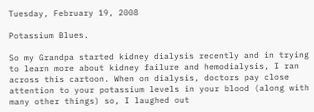Tuesday, February 19, 2008

Potassium Blues.

So my Grandpa started kidney dialysis recently and in trying to learn more about kidney failure and hemodialysis, I ran across this cartoon. When on dialysis, doctors pay close attention to your potassium levels in your blood (along with many other things) so, I laughed out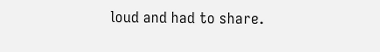loud and had to share.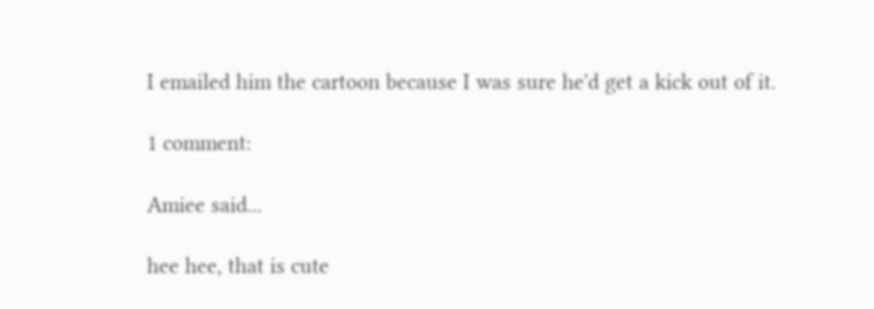I emailed him the cartoon because I was sure he'd get a kick out of it.

1 comment:

Amiee said...

hee hee, that is cute